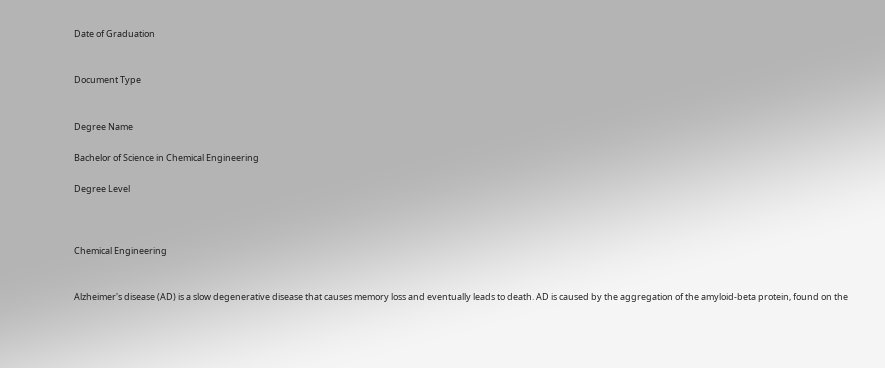Date of Graduation


Document Type


Degree Name

Bachelor of Science in Chemical Engineering

Degree Level



Chemical Engineering


Alzheimer's disease (AD) is a slow degenerative disease that causes memory loss and eventually leads to death. AD is caused by the aggregation of the amyloid-beta protein, found on the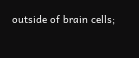outside of brain cells;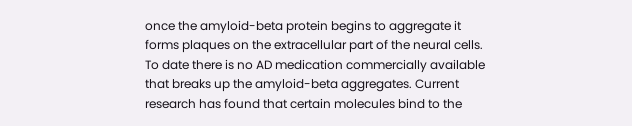once the amyloid-beta protein begins to aggregate it forms plaques on the extracellular part of the neural cells. To date there is no AD medication commercially available that breaks up the amyloid-beta aggregates. Current research has found that certain molecules bind to the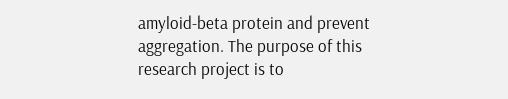amyloid-beta protein and prevent aggregation. The purpose of this research project is to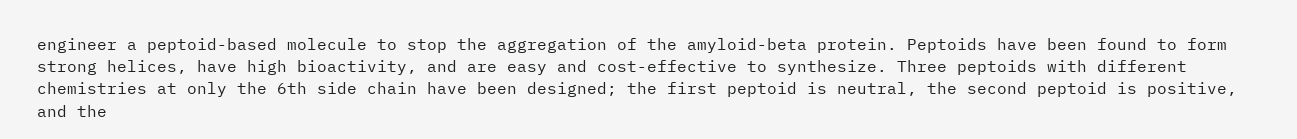engineer a peptoid-based molecule to stop the aggregation of the amyloid-beta protein. Peptoids have been found to form strong helices, have high bioactivity, and are easy and cost-effective to synthesize. Three peptoids with different chemistries at only the 6th side chain have been designed; the first peptoid is neutral, the second peptoid is positive, and the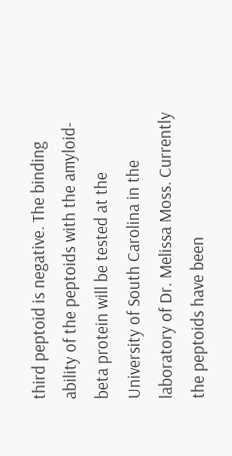third peptoid is negative. The binding ability of the peptoids with the amyloid-beta protein will be tested at the University of South Carolina in the laboratory of Dr. Melissa Moss. Currently the peptoids have been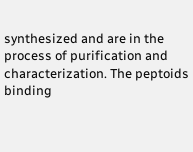synthesized and are in the process of purification and characterization. The peptoids binding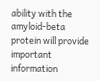ability with the amyloid-beta protein will provide important information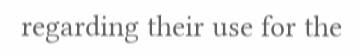regarding their use for the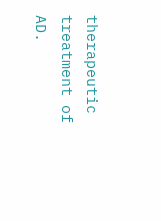therapeutic treatment of AD.